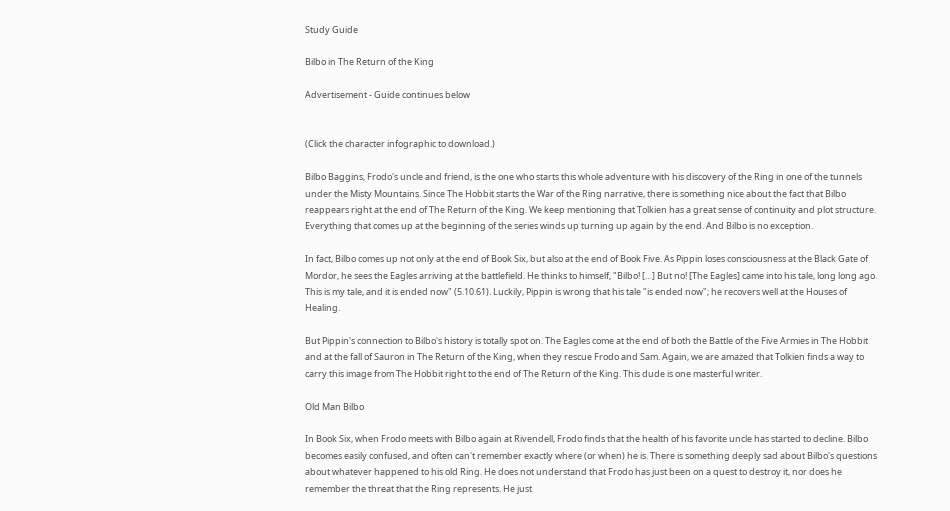Study Guide

Bilbo in The Return of the King

Advertisement - Guide continues below


(Click the character infographic to download.)

Bilbo Baggins, Frodo's uncle and friend, is the one who starts this whole adventure with his discovery of the Ring in one of the tunnels under the Misty Mountains. Since The Hobbit starts the War of the Ring narrative, there is something nice about the fact that Bilbo reappears right at the end of The Return of the King. We keep mentioning that Tolkien has a great sense of continuity and plot structure. Everything that comes up at the beginning of the series winds up turning up again by the end. And Bilbo is no exception.

In fact, Bilbo comes up not only at the end of Book Six, but also at the end of Book Five. As Pippin loses consciousness at the Black Gate of Mordor, he sees the Eagles arriving at the battlefield. He thinks to himself, "Bilbo! […] But no! [The Eagles] came into his tale, long long ago. This is my tale, and it is ended now" (5.10.61). Luckily, Pippin is wrong that his tale "is ended now"; he recovers well at the Houses of Healing.

But Pippin's connection to Bilbo's history is totally spot on. The Eagles come at the end of both the Battle of the Five Armies in The Hobbit and at the fall of Sauron in The Return of the King, when they rescue Frodo and Sam. Again, we are amazed that Tolkien finds a way to carry this image from The Hobbit right to the end of The Return of the King. This dude is one masterful writer.

Old Man Bilbo

In Book Six, when Frodo meets with Bilbo again at Rivendell, Frodo finds that the health of his favorite uncle has started to decline. Bilbo becomes easily confused, and often can't remember exactly where (or when) he is. There is something deeply sad about Bilbo's questions about whatever happened to his old Ring. He does not understand that Frodo has just been on a quest to destroy it, nor does he remember the threat that the Ring represents. He just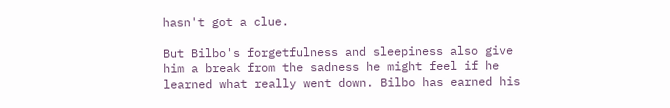hasn't got a clue.

But Bilbo's forgetfulness and sleepiness also give him a break from the sadness he might feel if he learned what really went down. Bilbo has earned his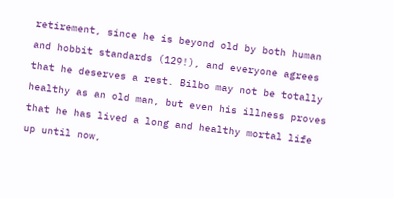retirement, since he is beyond old by both human and hobbit standards (129!), and everyone agrees that he deserves a rest. Bilbo may not be totally healthy as an old man, but even his illness proves that he has lived a long and healthy mortal life up until now,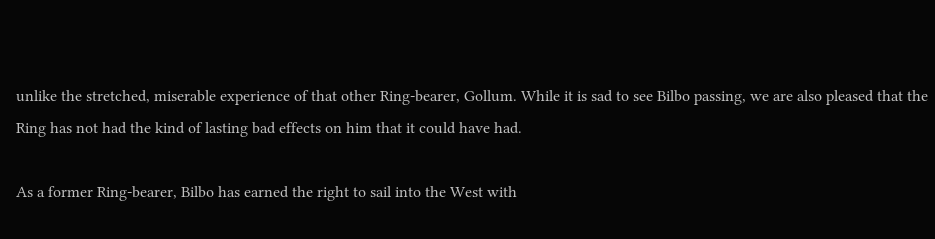unlike the stretched, miserable experience of that other Ring-bearer, Gollum. While it is sad to see Bilbo passing, we are also pleased that the Ring has not had the kind of lasting bad effects on him that it could have had.

As a former Ring-bearer, Bilbo has earned the right to sail into the West with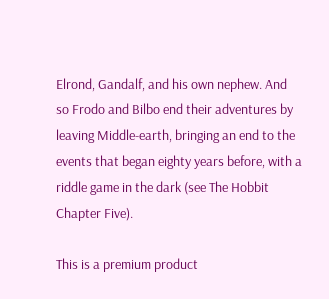Elrond, Gandalf, and his own nephew. And so Frodo and Bilbo end their adventures by leaving Middle-earth, bringing an end to the events that began eighty years before, with a riddle game in the dark (see The Hobbit Chapter Five).

This is a premium product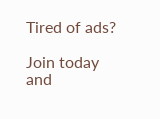Tired of ads?

Join today and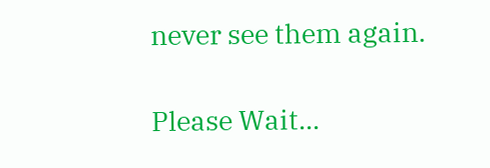never see them again.

Please Wait...